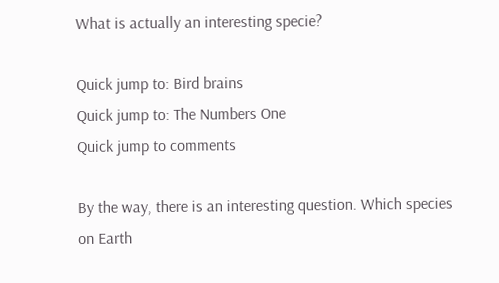What is actually an interesting specie?

Quick jump to: Bird brains
Quick jump to: The Numbers One
Quick jump to comments

By the way, there is an interesting question. Which species on Earth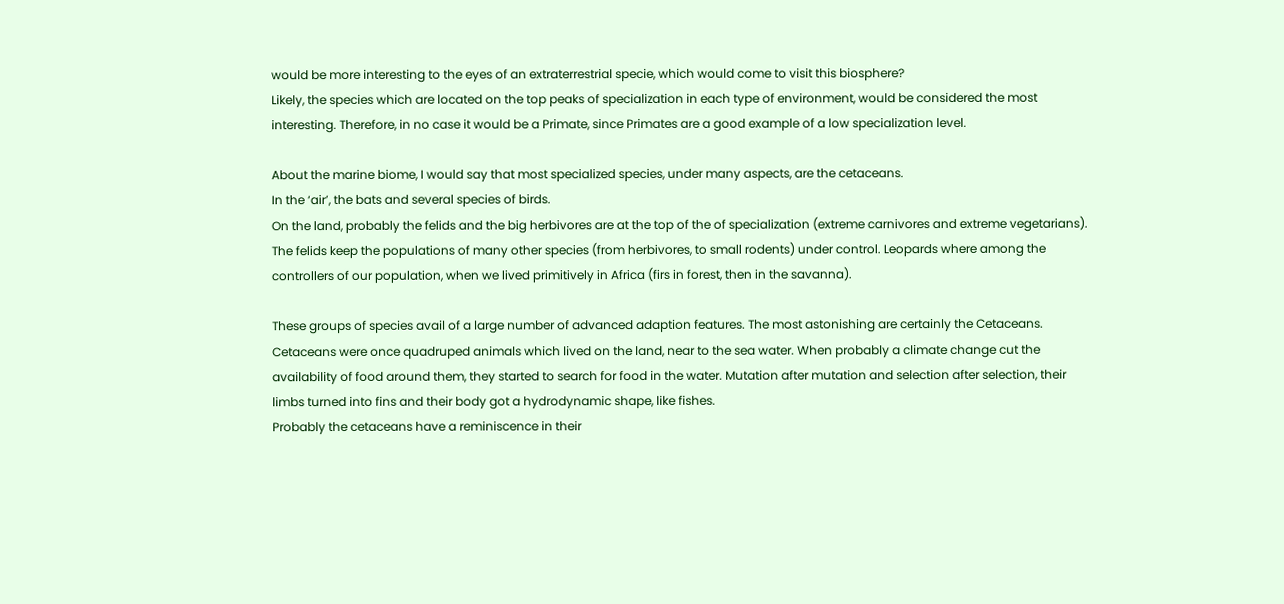would be more interesting to the eyes of an extraterrestrial specie, which would come to visit this biosphere?
Likely, the species which are located on the top peaks of specialization in each type of environment, would be considered the most interesting. Therefore, in no case it would be a Primate, since Primates are a good example of a low specialization level.

About the marine biome, I would say that most specialized species, under many aspects, are the cetaceans.
In the ‘air’, the bats and several species of birds.
On the land, probably the felids and the big herbivores are at the top of the of specialization (extreme carnivores and extreme vegetarians). The felids keep the populations of many other species (from herbivores, to small rodents) under control. Leopards where among the controllers of our population, when we lived primitively in Africa (firs in forest, then in the savanna).

These groups of species avail of a large number of advanced adaption features. The most astonishing are certainly the Cetaceans.
Cetaceans were once quadruped animals which lived on the land, near to the sea water. When probably a climate change cut the availability of food around them, they started to search for food in the water. Mutation after mutation and selection after selection, their limbs turned into fins and their body got a hydrodynamic shape, like fishes.
Probably the cetaceans have a reminiscence in their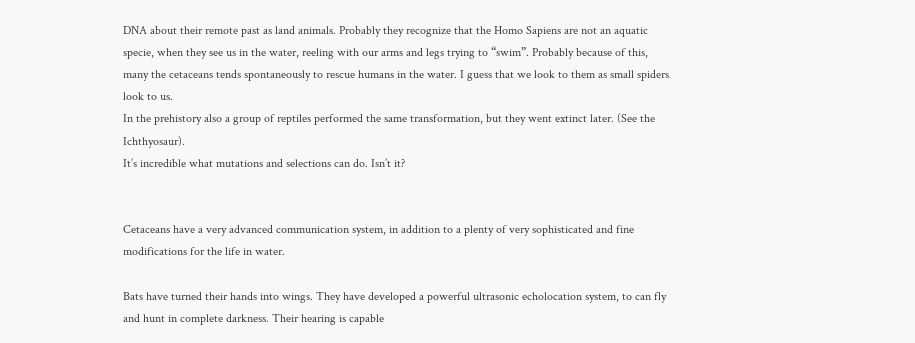DNA about their remote past as land animals. Probably they recognize that the Homo Sapiens are not an aquatic specie, when they see us in the water, reeling with our arms and legs trying to “swim”. Probably because of this, many the cetaceans tends spontaneously to rescue humans in the water. I guess that we look to them as small spiders look to us.
In the prehistory also a group of reptiles performed the same transformation, but they went extinct later. (See the Ichthyosaur).
It’s incredible what mutations and selections can do. Isn’t it?


Cetaceans have a very advanced communication system, in addition to a plenty of very sophisticated and fine modifications for the life in water.

Bats have turned their hands into wings. They have developed a powerful ultrasonic echolocation system, to can fly and hunt in complete darkness. Their hearing is capable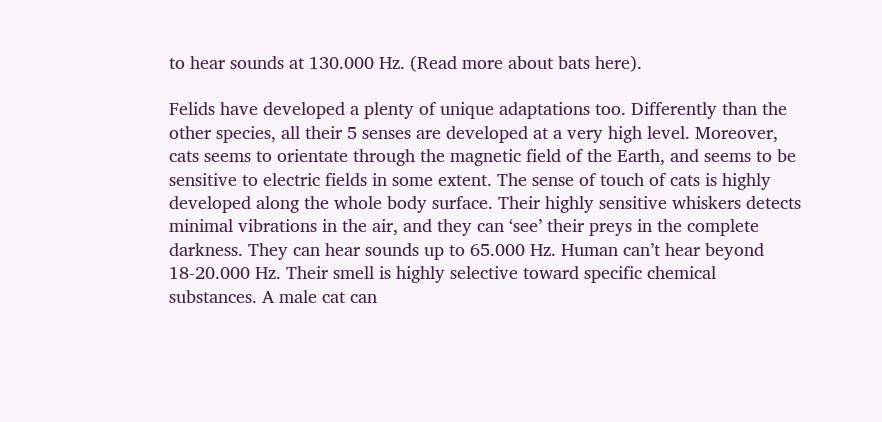to hear sounds at 130.000 Hz. (Read more about bats here).

Felids have developed a plenty of unique adaptations too. Differently than the other species, all their 5 senses are developed at a very high level. Moreover, cats seems to orientate through the magnetic field of the Earth, and seems to be sensitive to electric fields in some extent. The sense of touch of cats is highly developed along the whole body surface. Their highly sensitive whiskers detects minimal vibrations in the air, and they can ‘see’ their preys in the complete darkness. They can hear sounds up to 65.000 Hz. Human can’t hear beyond 18-20.000 Hz. Their smell is highly selective toward specific chemical substances. A male cat can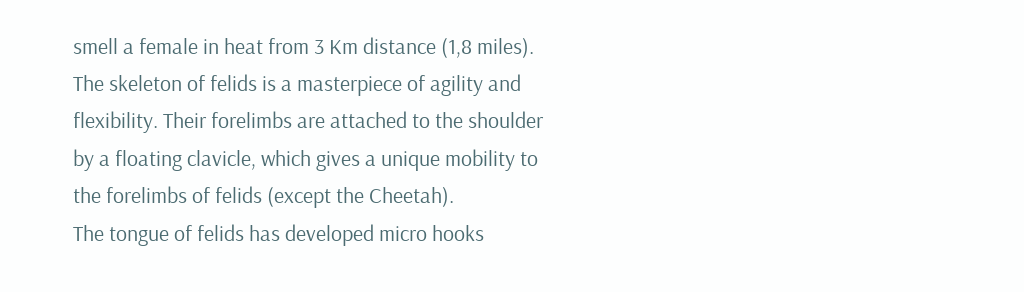smell a female in heat from 3 Km distance (1,8 miles). The skeleton of felids is a masterpiece of agility and flexibility. Their forelimbs are attached to the shoulder by a floating clavicle, which gives a unique mobility to the forelimbs of felids (except the Cheetah).
The tongue of felids has developed micro hooks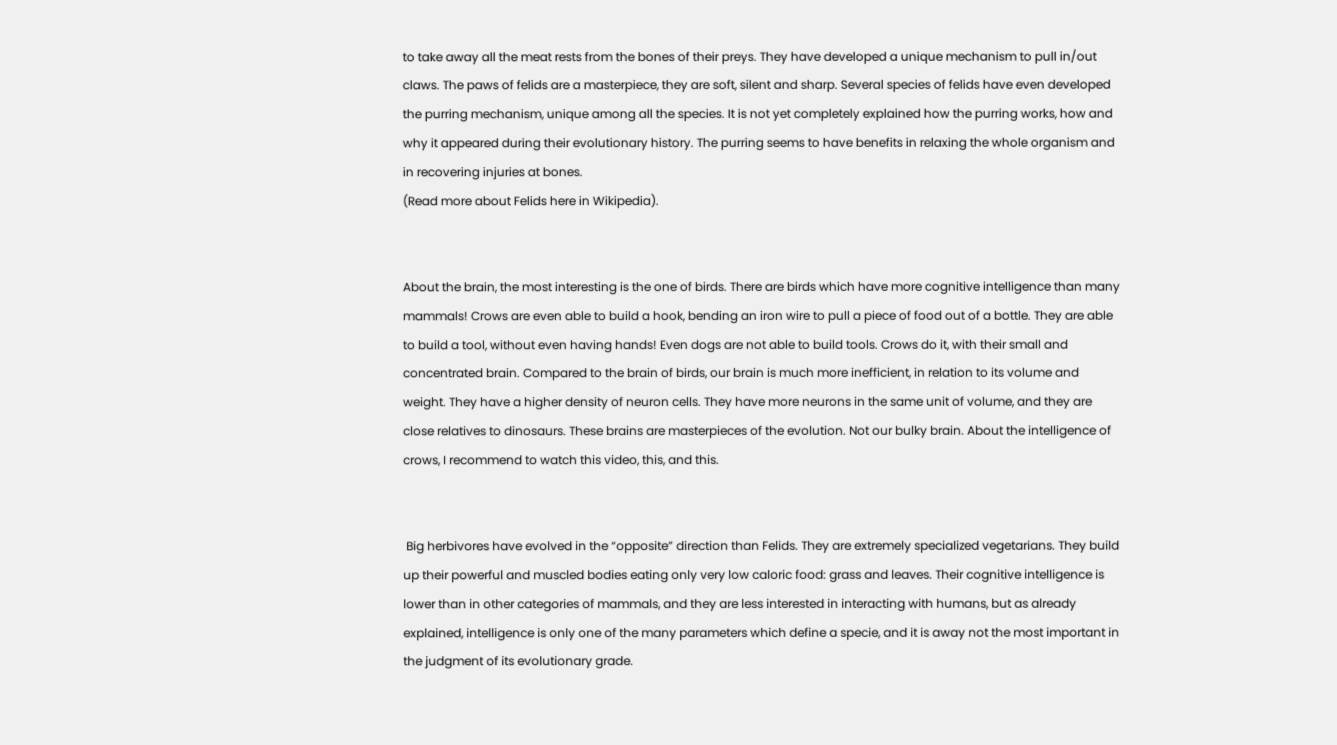to take away all the meat rests from the bones of their preys. They have developed a unique mechanism to pull in/out claws. The paws of felids are a masterpiece, they are soft, silent and sharp. Several species of felids have even developed the purring mechanism, unique among all the species. It is not yet completely explained how the purring works, how and why it appeared during their evolutionary history. The purring seems to have benefits in relaxing the whole organism and in recovering injuries at bones.
(Read more about Felids here in Wikipedia).


About the brain, the most interesting is the one of birds. There are birds which have more cognitive intelligence than many mammals! Crows are even able to build a hook, bending an iron wire to pull a piece of food out of a bottle. They are able to build a tool, without even having hands! Even dogs are not able to build tools. Crows do it, with their small and concentrated brain. Compared to the brain of birds, our brain is much more inefficient, in relation to its volume and weight. They have a higher density of neuron cells. They have more neurons in the same unit of volume, and they are close relatives to dinosaurs. These brains are masterpieces of the evolution. Not our bulky brain. About the intelligence of crows, I recommend to watch this video, this, and this.


 Big herbivores have evolved in the “opposite” direction than Felids. They are extremely specialized vegetarians. They build up their powerful and muscled bodies eating only very low caloric food: grass and leaves. Their cognitive intelligence is lower than in other categories of mammals, and they are less interested in interacting with humans, but as already explained, intelligence is only one of the many parameters which define a specie, and it is away not the most important in the judgment of its evolutionary grade.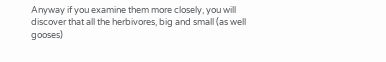Anyway if you examine them more closely, you will discover that all the herbivores, big and small (as well gooses)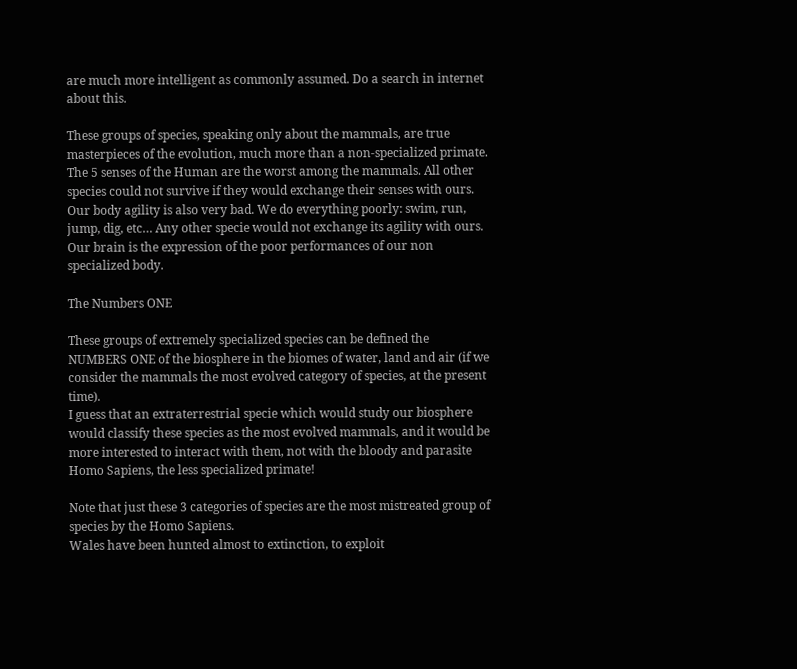are much more intelligent as commonly assumed. Do a search in internet about this.

These groups of species, speaking only about the mammals, are true masterpieces of the evolution, much more than a non-specialized primate.
The 5 senses of the Human are the worst among the mammals. All other species could not survive if they would exchange their senses with ours.
Our body agility is also very bad. We do everything poorly: swim, run, jump, dig, etc… Any other specie would not exchange its agility with ours. Our brain is the expression of the poor performances of our non specialized body.

The Numbers ONE

These groups of extremely specialized species can be defined the NUMBERS ONE of the biosphere in the biomes of water, land and air (if we consider the mammals the most evolved category of species, at the present time).
I guess that an extraterrestrial specie which would study our biosphere would classify these species as the most evolved mammals, and it would be more interested to interact with them, not with the bloody and parasite Homo Sapiens, the less specialized primate!

Note that just these 3 categories of species are the most mistreated group of species by the Homo Sapiens.
Wales have been hunted almost to extinction, to exploit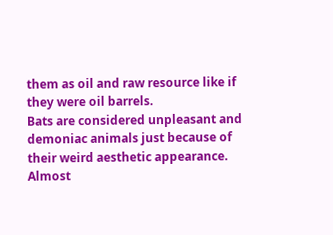them as oil and raw resource like if they were oil barrels.
Bats are considered unpleasant and demoniac animals just because of their weird aesthetic appearance. Almost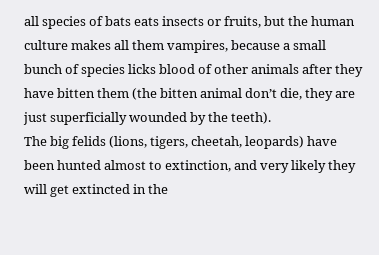all species of bats eats insects or fruits, but the human culture makes all them vampires, because a small bunch of species licks blood of other animals after they have bitten them (the bitten animal don’t die, they are just superficially wounded by the teeth).
The big felids (lions, tigers, cheetah, leopards) have been hunted almost to extinction, and very likely they will get extincted in the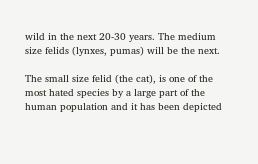wild in the next 20-30 years. The medium size felids (lynxes, pumas) will be the next.

The small size felid (the cat), is one of the most hated species by a large part of the human population and it has been depicted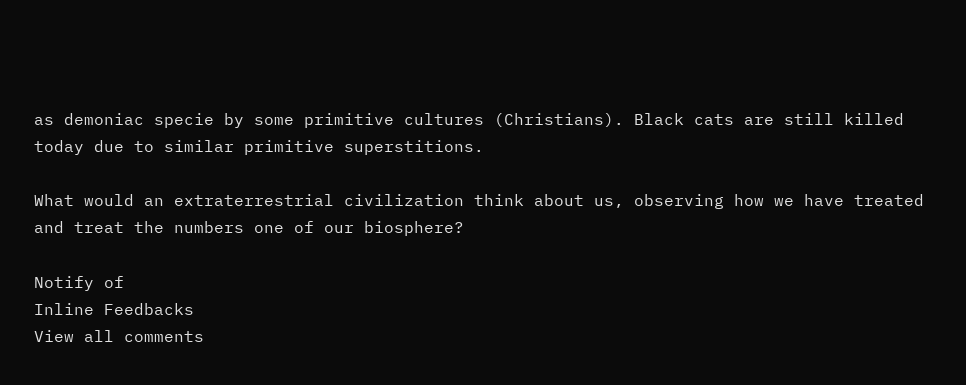as demoniac specie by some primitive cultures (Christians). Black cats are still killed today due to similar primitive superstitions.

What would an extraterrestrial civilization think about us, observing how we have treated and treat the numbers one of our biosphere?

Notify of
Inline Feedbacks
View all comments